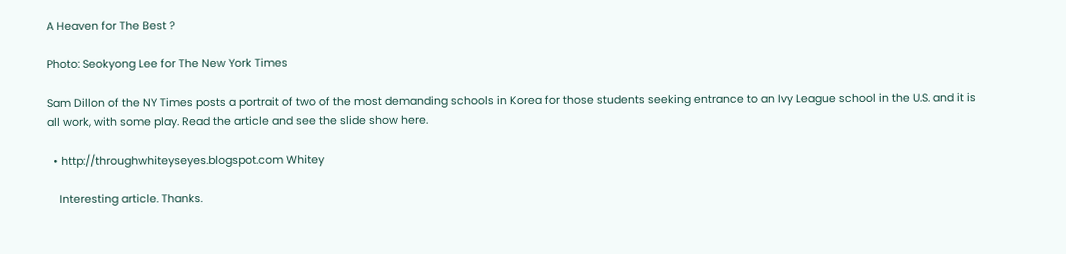A Heaven for The Best ?

Photo: Seokyong Lee for The New York Times

Sam Dillon of the NY Times posts a portrait of two of the most demanding schools in Korea for those students seeking entrance to an Ivy League school in the U.S. and it is all work, with some play. Read the article and see the slide show here.

  • http://throughwhiteyseyes.blogspot.com Whitey

    Interesting article. Thanks.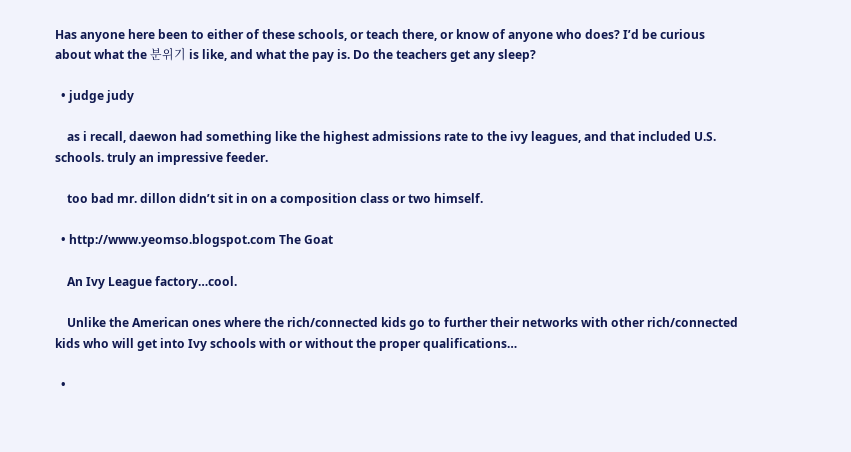Has anyone here been to either of these schools, or teach there, or know of anyone who does? I’d be curious about what the 분위기 is like, and what the pay is. Do the teachers get any sleep?

  • judge judy

    as i recall, daewon had something like the highest admissions rate to the ivy leagues, and that included U.S. schools. truly an impressive feeder.

    too bad mr. dillon didn’t sit in on a composition class or two himself.

  • http://www.yeomso.blogspot.com The Goat

    An Ivy League factory…cool.

    Unlike the American ones where the rich/connected kids go to further their networks with other rich/connected kids who will get into Ivy schools with or without the proper qualifications…

  •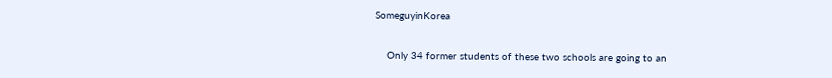SomeguyinKorea

    Only 34 former students of these two schools are going to an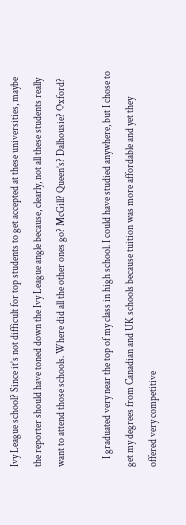Ivy League school? Since it’s not difficult for top students to get accepted at these universities, maybe the reporter should have toned down the Ivy League angle because, clearly, not all these students really want to attend those schools. Where did all the other ones go? McGill? Queen’s? Dalhousie? Oxford?

    I graduated very near the top of my class in high school. I could have studied anywhere, but I chose to get my degrees from Canadian and UK schools because tuition was more affordable and yet they offered very competitive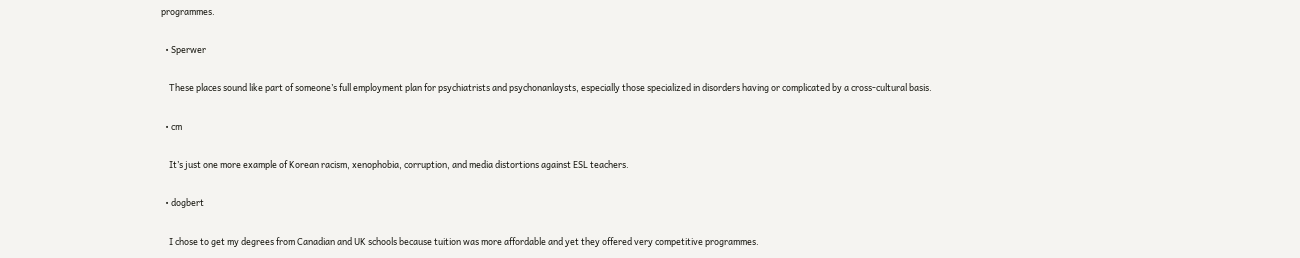programmes.

  • Sperwer

    These places sound like part of someone’s full employment plan for psychiatrists and psychonanlaysts, especially those specialized in disorders having or complicated by a cross-cultural basis.

  • cm

    It’s just one more example of Korean racism, xenophobia, corruption, and media distortions against ESL teachers.

  • dogbert

    I chose to get my degrees from Canadian and UK schools because tuition was more affordable and yet they offered very competitive programmes.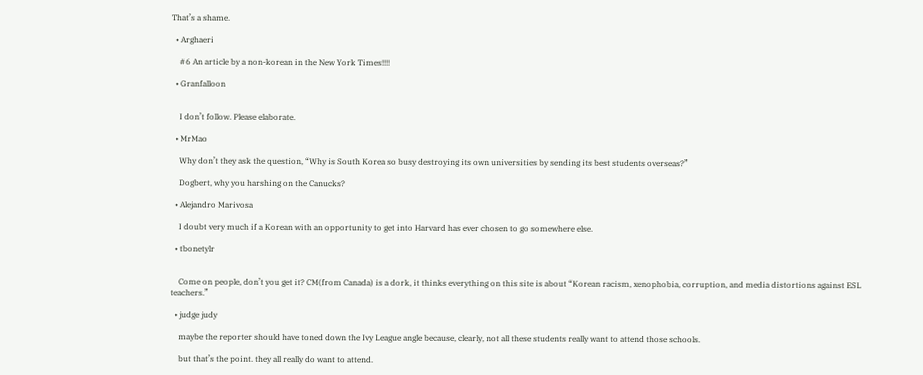That’s a shame.

  • Arghaeri

    #6 An article by a non-korean in the New York Times!!!!

  • Granfalloon


    I don’t follow. Please elaborate.

  • MrMao

    Why don’t they ask the question, “Why is South Korea so busy destroying its own universities by sending its best students overseas?”

    Dogbert, why you harshing on the Canucks?

  • Alejandro Marivosa

    I doubt very much if a Korean with an opportunity to get into Harvard has ever chosen to go somewhere else.

  • tbonetylr


    Come on people, don’t you get it? CM(from Canada) is a dork, it thinks everything on this site is about “Korean racism, xenophobia, corruption, and media distortions against ESL teachers.”

  • judge judy

    maybe the reporter should have toned down the Ivy League angle because, clearly, not all these students really want to attend those schools.

    but that’s the point. they all really do want to attend.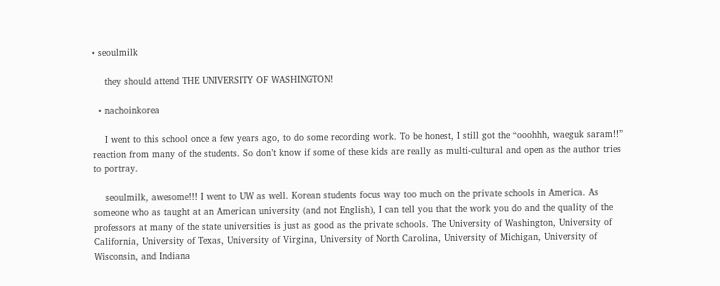• seoulmilk

    they should attend THE UNIVERSITY OF WASHINGTON!

  • nachoinkorea

    I went to this school once a few years ago, to do some recording work. To be honest, I still got the “ooohhh, waeguk saram!!” reaction from many of the students. So don’t know if some of these kids are really as multi-cultural and open as the author tries to portray.

    seoulmilk, awesome!!! I went to UW as well. Korean students focus way too much on the private schools in America. As someone who as taught at an American university (and not English), I can tell you that the work you do and the quality of the professors at many of the state universities is just as good as the private schools. The University of Washington, University of California, University of Texas, University of Virgina, University of North Carolina, University of Michigan, University of Wisconsin, and Indiana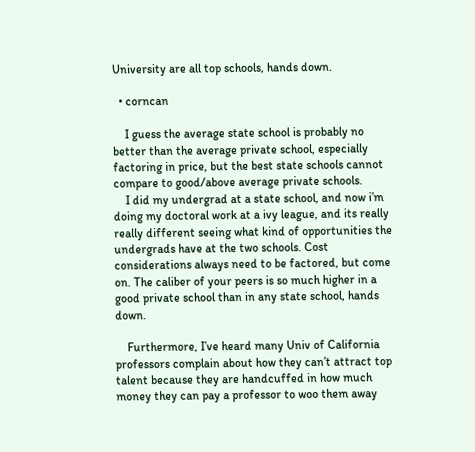University are all top schools, hands down.

  • corncan

    I guess the average state school is probably no better than the average private school, especially factoring in price, but the best state schools cannot compare to good/above average private schools.
    I did my undergrad at a state school, and now i’m doing my doctoral work at a ivy league, and its really really different seeing what kind of opportunities the undergrads have at the two schools. Cost considerations always need to be factored, but come on. The caliber of your peers is so much higher in a good private school than in any state school, hands down.

    Furthermore, I’ve heard many Univ of California professors complain about how they can’t attract top talent because they are handcuffed in how much money they can pay a professor to woo them away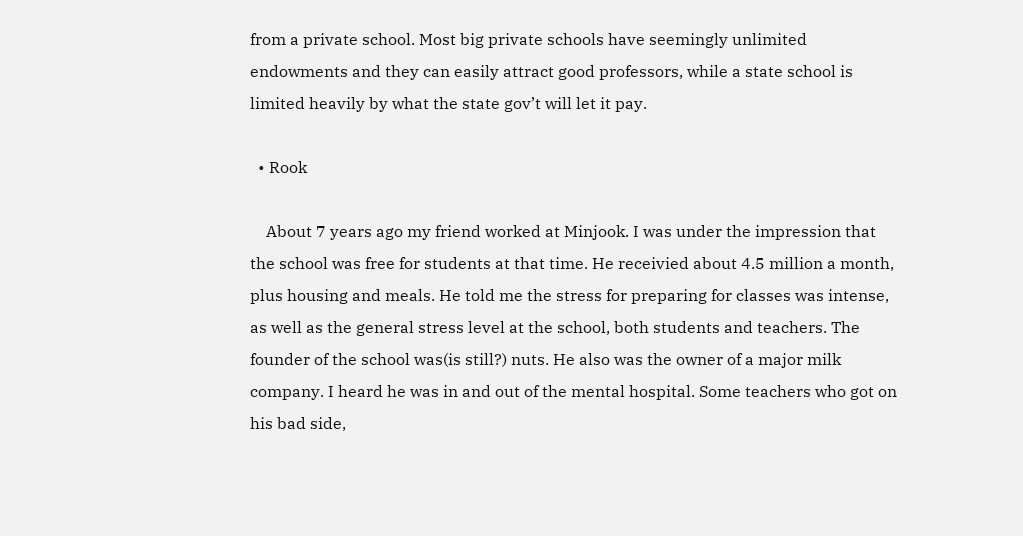from a private school. Most big private schools have seemingly unlimited endowments and they can easily attract good professors, while a state school is limited heavily by what the state gov’t will let it pay.

  • Rook

    About 7 years ago my friend worked at Minjook. I was under the impression that the school was free for students at that time. He receivied about 4.5 million a month, plus housing and meals. He told me the stress for preparing for classes was intense, as well as the general stress level at the school, both students and teachers. The founder of the school was(is still?) nuts. He also was the owner of a major milk company. I heard he was in and out of the mental hospital. Some teachers who got on his bad side,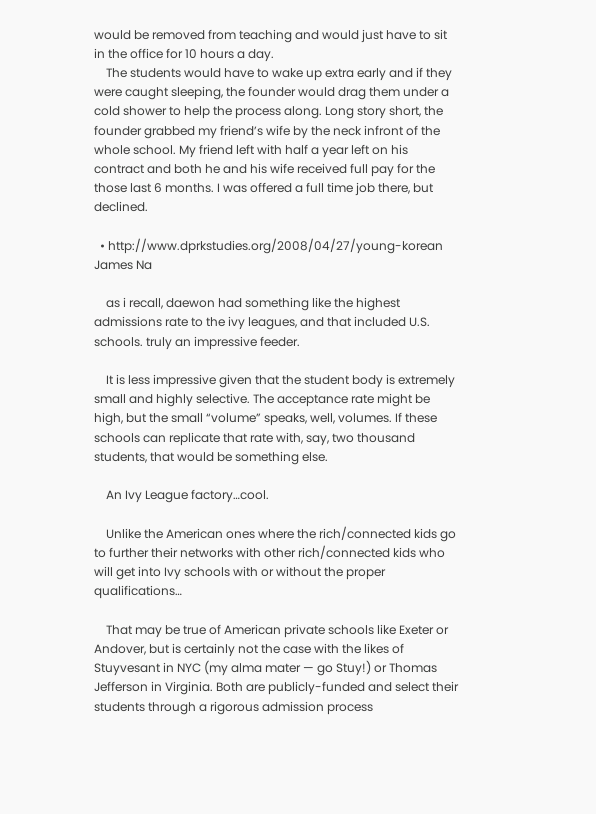would be removed from teaching and would just have to sit in the office for 10 hours a day.
    The students would have to wake up extra early and if they were caught sleeping, the founder would drag them under a cold shower to help the process along. Long story short, the founder grabbed my friend’s wife by the neck infront of the whole school. My friend left with half a year left on his contract and both he and his wife received full pay for the those last 6 months. I was offered a full time job there, but declined.

  • http://www.dprkstudies.org/2008/04/27/young-korean James Na

    as i recall, daewon had something like the highest admissions rate to the ivy leagues, and that included U.S. schools. truly an impressive feeder.

    It is less impressive given that the student body is extremely small and highly selective. The acceptance rate might be high, but the small “volume” speaks, well, volumes. If these schools can replicate that rate with, say, two thousand students, that would be something else.

    An Ivy League factory…cool.

    Unlike the American ones where the rich/connected kids go to further their networks with other rich/connected kids who will get into Ivy schools with or without the proper qualifications…

    That may be true of American private schools like Exeter or Andover, but is certainly not the case with the likes of Stuyvesant in NYC (my alma mater — go Stuy!) or Thomas Jefferson in Virginia. Both are publicly-funded and select their students through a rigorous admission process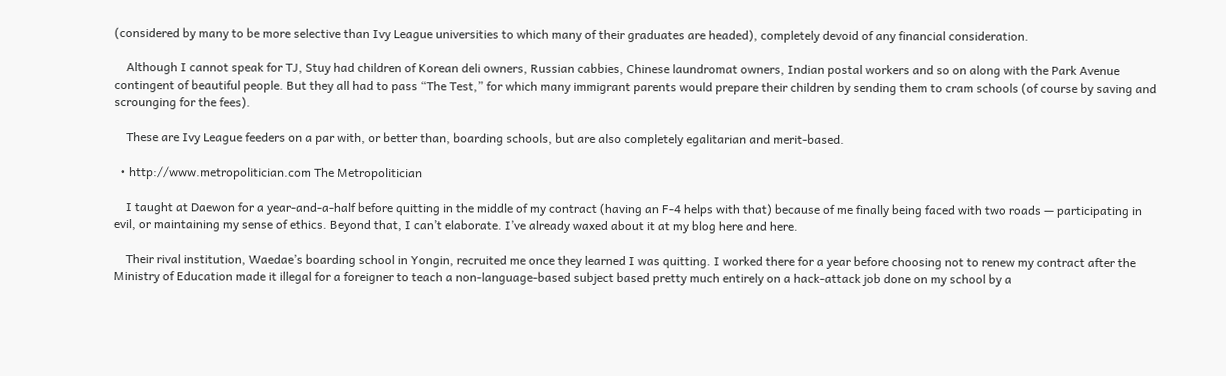(considered by many to be more selective than Ivy League universities to which many of their graduates are headed), completely devoid of any financial consideration.

    Although I cannot speak for TJ, Stuy had children of Korean deli owners, Russian cabbies, Chinese laundromat owners, Indian postal workers and so on along with the Park Avenue contingent of beautiful people. But they all had to pass “The Test,” for which many immigrant parents would prepare their children by sending them to cram schools (of course by saving and scrounging for the fees).

    These are Ivy League feeders on a par with, or better than, boarding schools, but are also completely egalitarian and merit-based.

  • http://www.metropolitician.com The Metropolitician

    I taught at Daewon for a year-and-a-half before quitting in the middle of my contract (having an F-4 helps with that) because of me finally being faced with two roads — participating in evil, or maintaining my sense of ethics. Beyond that, I can’t elaborate. I’ve already waxed about it at my blog here and here.

    Their rival institution, Waedae’s boarding school in Yongin, recruited me once they learned I was quitting. I worked there for a year before choosing not to renew my contract after the Ministry of Education made it illegal for a foreigner to teach a non-language-based subject based pretty much entirely on a hack-attack job done on my school by a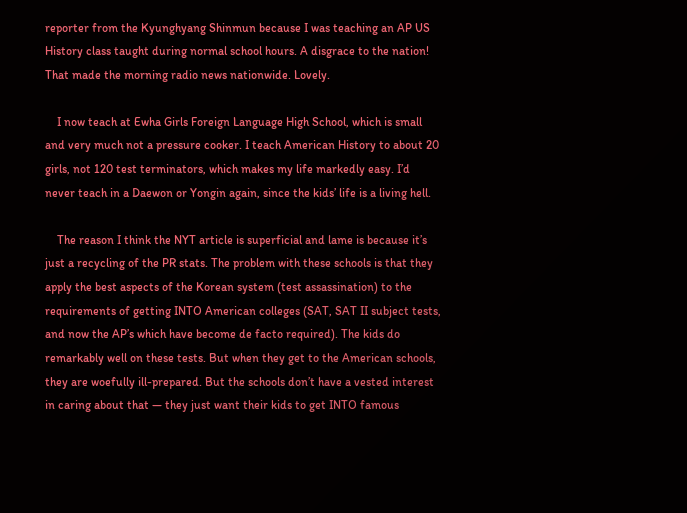reporter from the Kyunghyang Shinmun because I was teaching an AP US History class taught during normal school hours. A disgrace to the nation! That made the morning radio news nationwide. Lovely.

    I now teach at Ewha Girls Foreign Language High School, which is small and very much not a pressure cooker. I teach American History to about 20 girls, not 120 test terminators, which makes my life markedly easy. I’d never teach in a Daewon or Yongin again, since the kids’ life is a living hell.

    The reason I think the NYT article is superficial and lame is because it’s just a recycling of the PR stats. The problem with these schools is that they apply the best aspects of the Korean system (test assassination) to the requirements of getting INTO American colleges (SAT, SAT II subject tests, and now the AP’s which have become de facto required). The kids do remarkably well on these tests. But when they get to the American schools, they are woefully ill-prepared. But the schools don’t have a vested interest in caring about that — they just want their kids to get INTO famous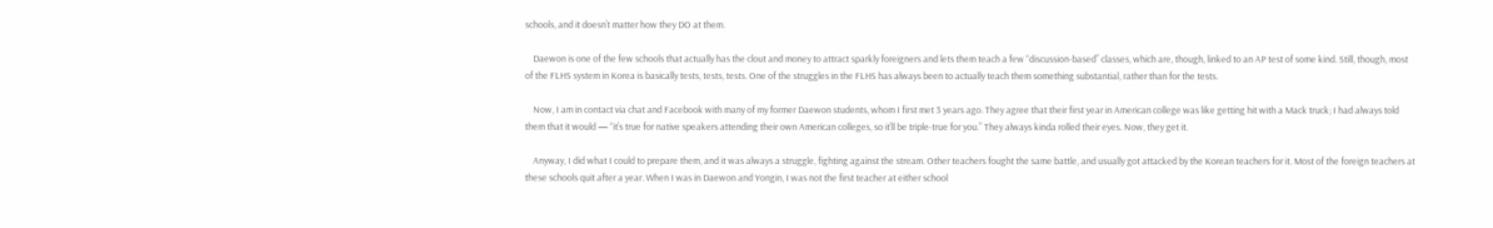schools, and it doesn’t matter how they DO at them.

    Daewon is one of the few schools that actually has the clout and money to attract sparkly foreigners and lets them teach a few “discussion-based” classes, which are, though, linked to an AP test of some kind. Still, though, most of the FLHS system in Korea is basically tests, tests, tests. One of the struggles in the FLHS has always been to actually teach them something substantial, rather than for the tests.

    Now, I am in contact via chat and Facebook with many of my former Daewon students, whom I first met 3 years ago. They agree that their first year in American college was like getting hit with a Mack truck; I had always told them that it would — “it’s true for native speakers attending their own American colleges, so it’ll be triple-true for you.” They always kinda rolled their eyes. Now, they get it.

    Anyway, I did what I could to prepare them, and it was always a struggle, fighting against the stream. Other teachers fought the same battle, and usually got attacked by the Korean teachers for it. Most of the foreign teachers at these schools quit after a year. When I was in Daewon and Yongin, I was not the first teacher at either school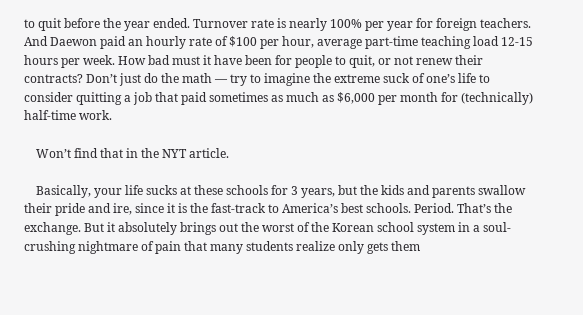to quit before the year ended. Turnover rate is nearly 100% per year for foreign teachers. And Daewon paid an hourly rate of $100 per hour, average part-time teaching load 12-15 hours per week. How bad must it have been for people to quit, or not renew their contracts? Don’t just do the math — try to imagine the extreme suck of one’s life to consider quitting a job that paid sometimes as much as $6,000 per month for (technically) half-time work.

    Won’t find that in the NYT article.

    Basically, your life sucks at these schools for 3 years, but the kids and parents swallow their pride and ire, since it is the fast-track to America’s best schools. Period. That’s the exchange. But it absolutely brings out the worst of the Korean school system in a soul-crushing nightmare of pain that many students realize only gets them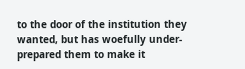to the door of the institution they wanted, but has woefully under-prepared them to make it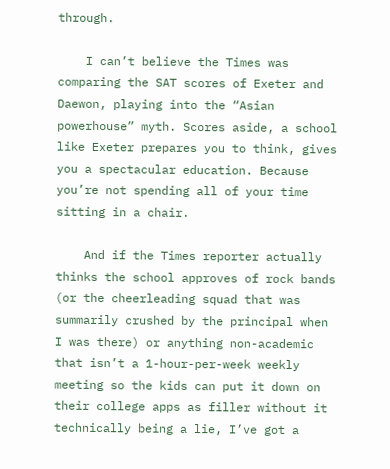through.

    I can’t believe the Times was comparing the SAT scores of Exeter and Daewon, playing into the “Asian powerhouse” myth. Scores aside, a school like Exeter prepares you to think, gives you a spectacular education. Because you’re not spending all of your time sitting in a chair.

    And if the Times reporter actually thinks the school approves of rock bands (or the cheerleading squad that was summarily crushed by the principal when I was there) or anything non-academic that isn’t a 1-hour-per-week weekly meeting so the kids can put it down on their college apps as filler without it technically being a lie, I’ve got a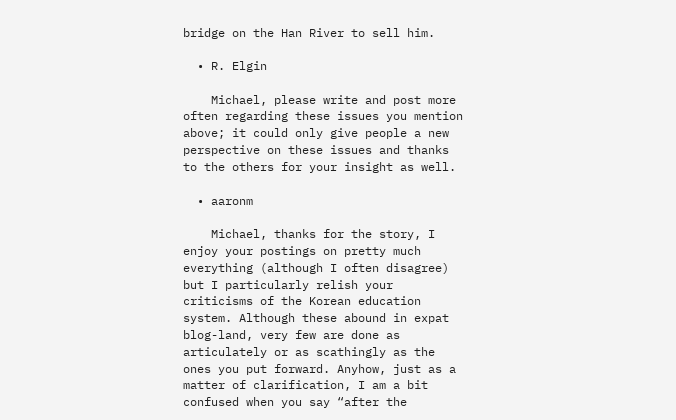bridge on the Han River to sell him.

  • R. Elgin

    Michael, please write and post more often regarding these issues you mention above; it could only give people a new perspective on these issues and thanks to the others for your insight as well.

  • aaronm

    Michael, thanks for the story, I enjoy your postings on pretty much everything (although I often disagree) but I particularly relish your criticisms of the Korean education system. Although these abound in expat blog-land, very few are done as articulately or as scathingly as the ones you put forward. Anyhow, just as a matter of clarification, I am a bit confused when you say “after the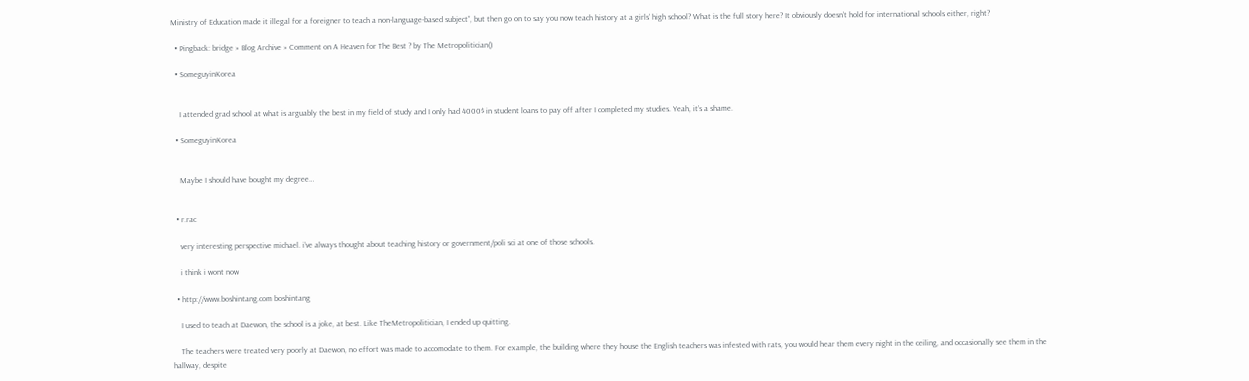Ministry of Education made it illegal for a foreigner to teach a non-language-based subject”, but then go on to say you now teach history at a girls’ high school? What is the full story here? It obviously doesn’t hold for international schools either, right?

  • Pingback: bridge » Blog Archive » Comment on A Heaven for The Best ? by The Metropolitician()

  • SomeguyinKorea


    I attended grad school at what is arguably the best in my field of study and I only had 4000$ in student loans to pay off after I completed my studies. Yeah, it’s a shame.

  • SomeguyinKorea


    Maybe I should have bought my degree…


  • r.rac

    very interesting perspective michael. i’ve always thought about teaching history or government/poli sci at one of those schools.

    i think i wont now

  • http://www.boshintang.com boshintang

    I used to teach at Daewon, the school is a joke, at best. Like TheMetropolitician, I ended up quitting.

    The teachers were treated very poorly at Daewon, no effort was made to accomodate to them. For example, the building where they house the English teachers was infested with rats, you would hear them every night in the ceiling, and occasionally see them in the hallway, despite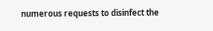numerous requests to disinfect the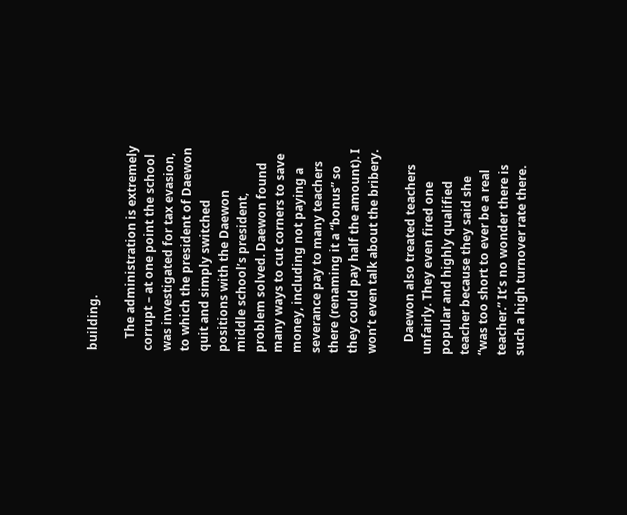building.

    The administration is extremely corrupt – at one point the school was investigated for tax evasion, to which the president of Daewon quit and simply switched positions with the Daewon middle school’s president, problem solved. Daewon found many ways to cut corners to save money, including not paying a severance pay to many teachers there (renaming it a “bonus” so they could pay half the amount). I won’t even talk about the bribery.

    Daewon also treated teachers unfairly. They even fired one popular and highly qualified teacher because they said she “was too short to ever be a real teacher.” It’s no wonder there is such a high turnover rate there.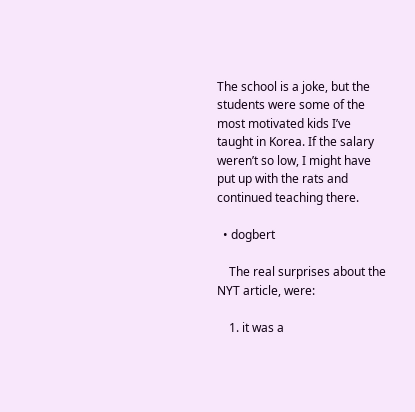The school is a joke, but the students were some of the most motivated kids I’ve taught in Korea. If the salary weren’t so low, I might have put up with the rats and continued teaching there.

  • dogbert

    The real surprises about the NYT article, were:

    1. it was a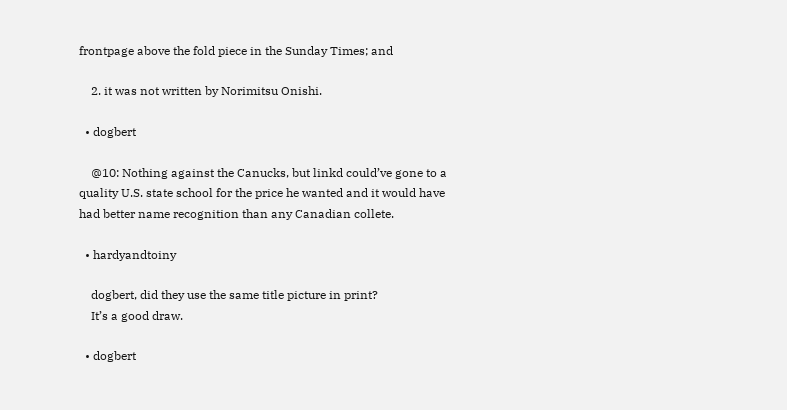frontpage above the fold piece in the Sunday Times; and

    2. it was not written by Norimitsu Onishi.

  • dogbert

    @10: Nothing against the Canucks, but linkd could’ve gone to a quality U.S. state school for the price he wanted and it would have had better name recognition than any Canadian collete.

  • hardyandtoiny

    dogbert, did they use the same title picture in print?
    It’s a good draw.

  • dogbert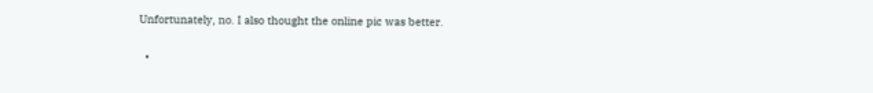Unfortunately, no. I also thought the online pic was better.

  •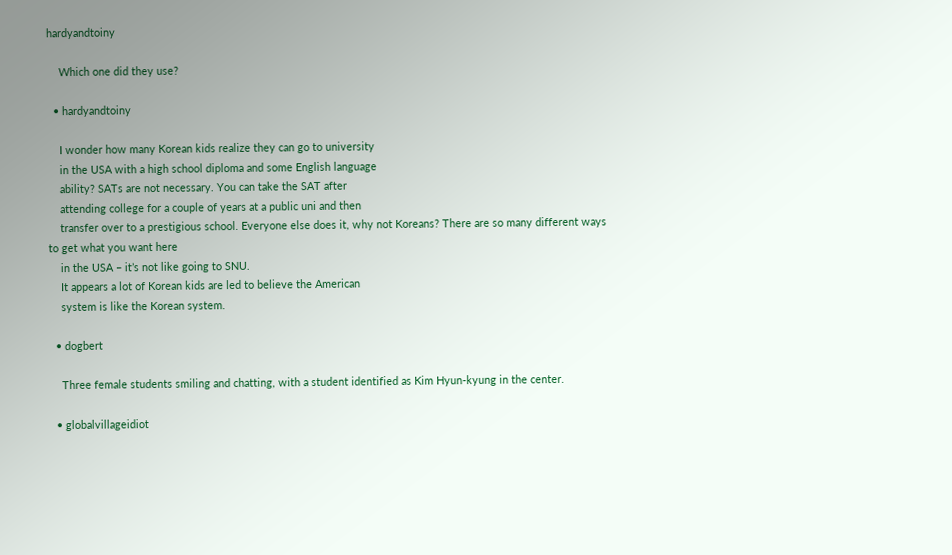hardyandtoiny

    Which one did they use?

  • hardyandtoiny

    I wonder how many Korean kids realize they can go to university
    in the USA with a high school diploma and some English language
    ability? SATs are not necessary. You can take the SAT after
    attending college for a couple of years at a public uni and then
    transfer over to a prestigious school. Everyone else does it, why not Koreans? There are so many different ways to get what you want here
    in the USA – it’s not like going to SNU.
    It appears a lot of Korean kids are led to believe the American
    system is like the Korean system.

  • dogbert

    Three female students smiling and chatting, with a student identified as Kim Hyun-kyung in the center.

  • globalvillageidiot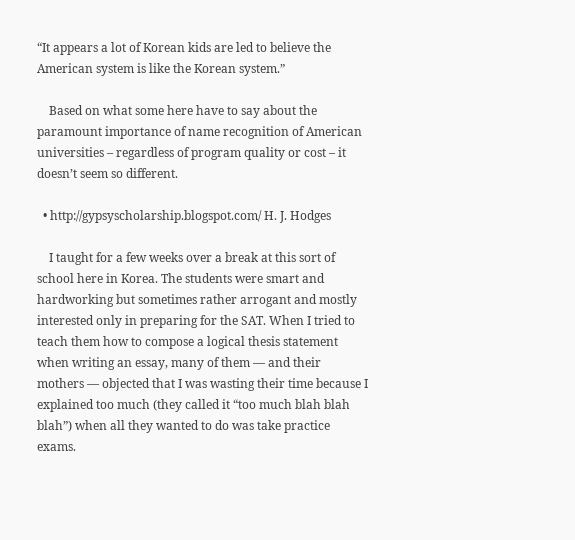“It appears a lot of Korean kids are led to believe the American system is like the Korean system.”

    Based on what some here have to say about the paramount importance of name recognition of American universities – regardless of program quality or cost – it doesn’t seem so different.

  • http://gypsyscholarship.blogspot.com/ H. J. Hodges

    I taught for a few weeks over a break at this sort of school here in Korea. The students were smart and hardworking but sometimes rather arrogant and mostly interested only in preparing for the SAT. When I tried to teach them how to compose a logical thesis statement when writing an essay, many of them — and their mothers — objected that I was wasting their time because I explained too much (they called it “too much blah blah blah”) when all they wanted to do was take practice exams.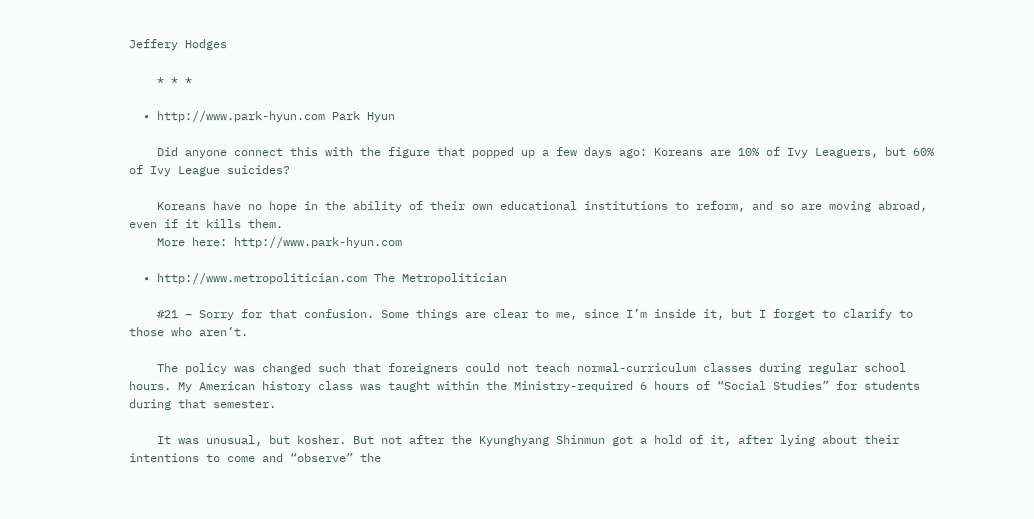Jeffery Hodges

    * * *

  • http://www.park-hyun.com Park Hyun

    Did anyone connect this with the figure that popped up a few days ago: Koreans are 10% of Ivy Leaguers, but 60% of Ivy League suicides?

    Koreans have no hope in the ability of their own educational institutions to reform, and so are moving abroad, even if it kills them.
    More here: http://www.park-hyun.com

  • http://www.metropolitician.com The Metropolitician

    #21 – Sorry for that confusion. Some things are clear to me, since I’m inside it, but I forget to clarify to those who aren’t.

    The policy was changed such that foreigners could not teach normal-curriculum classes during regular school hours. My American history class was taught within the Ministry-required 6 hours of “Social Studies” for students during that semester.

    It was unusual, but kosher. But not after the Kyunghyang Shinmun got a hold of it, after lying about their intentions to come and “observe” the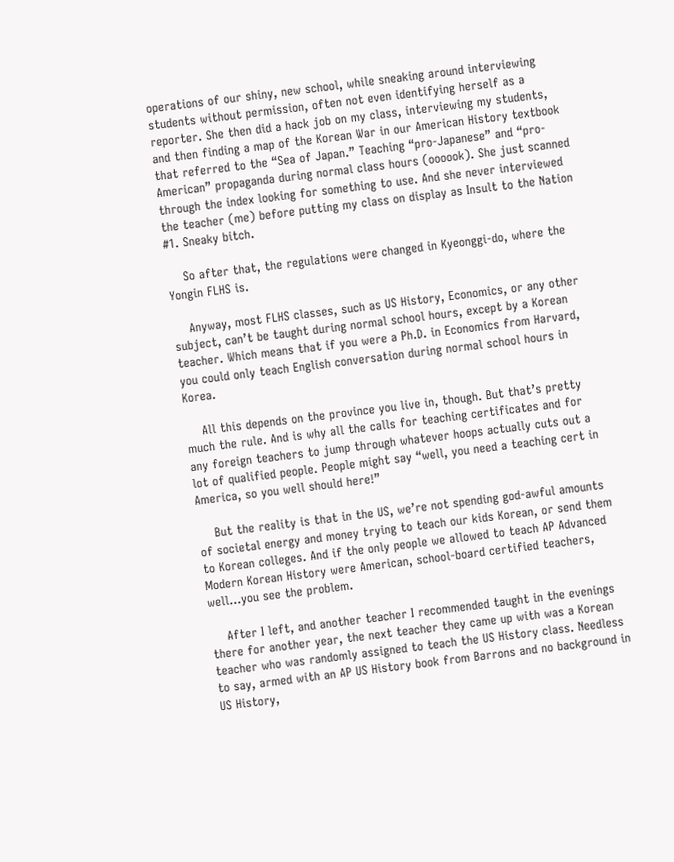operations of our shiny, new school, while sneaking around interviewing students without permission, often not even identifying herself as a reporter. She then did a hack job on my class, interviewing my students, and then finding a map of the Korean War in our American History textbook that referred to the “Sea of Japan.” Teaching “pro-Japanese” and “pro-American” propaganda during normal class hours (oooook). She just scanned through the index looking for something to use. And she never interviewed the teacher (me) before putting my class on display as Insult to the Nation #1. Sneaky bitch.

    So after that, the regulations were changed in Kyeonggi-do, where the Yongin FLHS is.

    Anyway, most FLHS classes, such as US History, Economics, or any other subject, can’t be taught during normal school hours, except by a Korean teacher. Which means that if you were a Ph.D. in Economics from Harvard, you could only teach English conversation during normal school hours in Korea.

    All this depends on the province you live in, though. But that’s pretty much the rule. And is why all the calls for teaching certificates and for any foreign teachers to jump through whatever hoops actually cuts out a lot of qualified people. People might say “well, you need a teaching cert in America, so you well should here!”

    But the reality is that in the US, we’re not spending god-awful amounts of societal energy and money trying to teach our kids Korean, or send them to Korean colleges. And if the only people we allowed to teach AP Advanced Modern Korean History were American, school-board certified teachers, well…you see the problem.

    After I left, and another teacher I recommended taught in the evenings there for another year, the next teacher they came up with was a Korean teacher who was randomly assigned to teach the US History class. Needless to say, armed with an AP US History book from Barrons and no background in US History,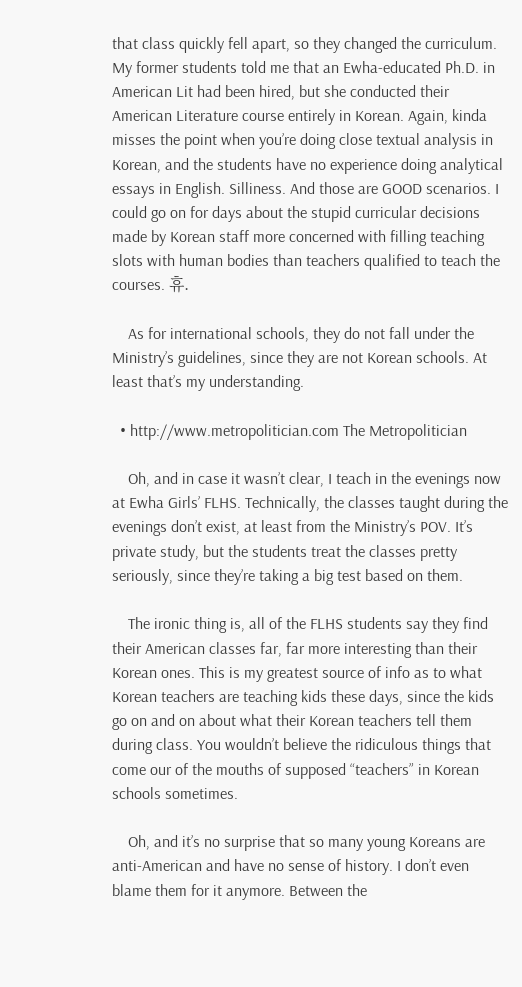that class quickly fell apart, so they changed the curriculum. My former students told me that an Ewha-educated Ph.D. in American Lit had been hired, but she conducted their American Literature course entirely in Korean. Again, kinda misses the point when you’re doing close textual analysis in Korean, and the students have no experience doing analytical essays in English. Silliness. And those are GOOD scenarios. I could go on for days about the stupid curricular decisions made by Korean staff more concerned with filling teaching slots with human bodies than teachers qualified to teach the courses. 휴.

    As for international schools, they do not fall under the Ministry’s guidelines, since they are not Korean schools. At least that’s my understanding.

  • http://www.metropolitician.com The Metropolitician

    Oh, and in case it wasn’t clear, I teach in the evenings now at Ewha Girls’ FLHS. Technically, the classes taught during the evenings don’t exist, at least from the Ministry’s POV. It’s private study, but the students treat the classes pretty seriously, since they’re taking a big test based on them.

    The ironic thing is, all of the FLHS students say they find their American classes far, far more interesting than their Korean ones. This is my greatest source of info as to what Korean teachers are teaching kids these days, since the kids go on and on about what their Korean teachers tell them during class. You wouldn’t believe the ridiculous things that come our of the mouths of supposed “teachers” in Korean schools sometimes.

    Oh, and it’s no surprise that so many young Koreans are anti-American and have no sense of history. I don’t even blame them for it anymore. Between the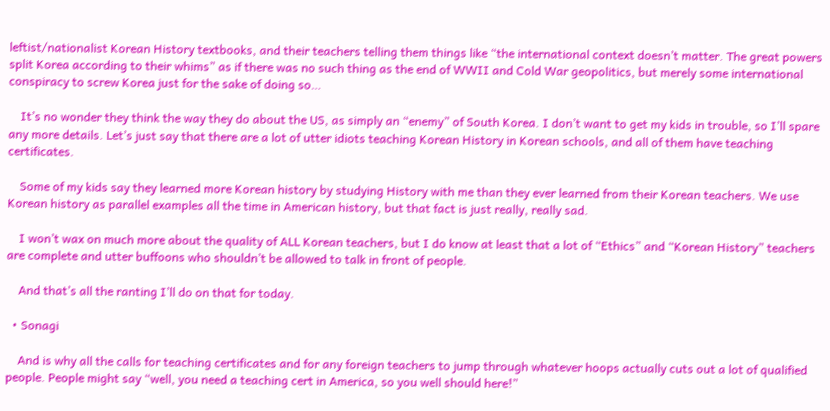leftist/nationalist Korean History textbooks, and their teachers telling them things like “the international context doesn’t matter. The great powers split Korea according to their whims” as if there was no such thing as the end of WWII and Cold War geopolitics, but merely some international conspiracy to screw Korea just for the sake of doing so…

    It’s no wonder they think the way they do about the US, as simply an “enemy” of South Korea. I don’t want to get my kids in trouble, so I’ll spare any more details. Let’s just say that there are a lot of utter idiots teaching Korean History in Korean schools, and all of them have teaching certificates.

    Some of my kids say they learned more Korean history by studying History with me than they ever learned from their Korean teachers. We use Korean history as parallel examples all the time in American history, but that fact is just really, really sad.

    I won’t wax on much more about the quality of ALL Korean teachers, but I do know at least that a lot of “Ethics” and “Korean History” teachers are complete and utter buffoons who shouldn’t be allowed to talk in front of people.

    And that’s all the ranting I’ll do on that for today.

  • Sonagi

    And is why all the calls for teaching certificates and for any foreign teachers to jump through whatever hoops actually cuts out a lot of qualified people. People might say “well, you need a teaching cert in America, so you well should here!”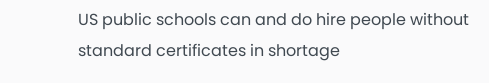US public schools can and do hire people without standard certificates in shortage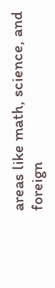areas like math, science, and foreign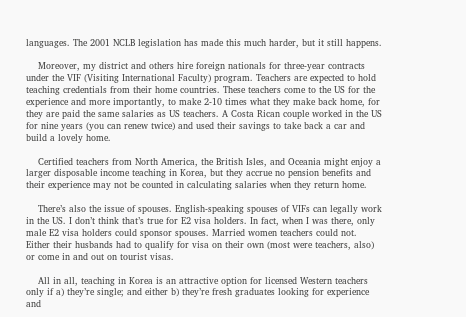languages. The 2001 NCLB legislation has made this much harder, but it still happens.

    Moreover, my district and others hire foreign nationals for three-year contracts under the VIF (Visiting International Faculty) program. Teachers are expected to hold teaching credentials from their home countries. These teachers come to the US for the experience and more importantly, to make 2-10 times what they make back home, for they are paid the same salaries as US teachers. A Costa Rican couple worked in the US for nine years (you can renew twice) and used their savings to take back a car and build a lovely home.

    Certified teachers from North America, the British Isles, and Oceania might enjoy a larger disposable income teaching in Korea, but they accrue no pension benefits and their experience may not be counted in calculating salaries when they return home.

    There’s also the issue of spouses. English-speaking spouses of VIFs can legally work in the US. I don’t think that’s true for E2 visa holders. In fact, when I was there, only male E2 visa holders could sponsor spouses. Married women teachers could not. Either their husbands had to qualify for visa on their own (most were teachers, also) or come in and out on tourist visas.

    All in all, teaching in Korea is an attractive option for licensed Western teachers only if a) they’re single; and either b) they’re fresh graduates looking for experience and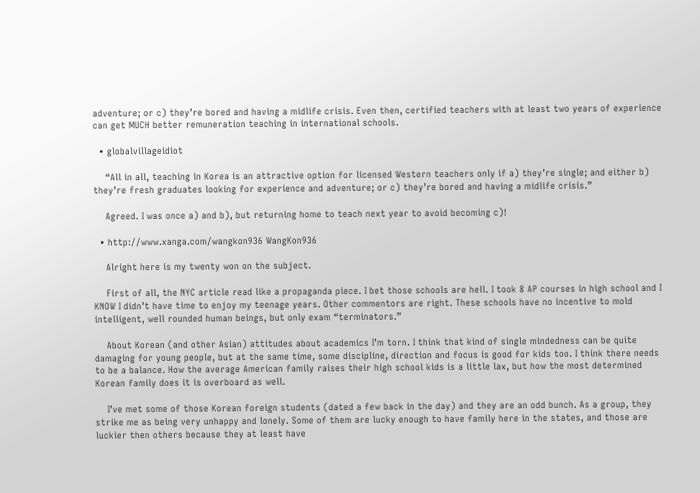adventure; or c) they’re bored and having a midlife crisis. Even then, certified teachers with at least two years of experience can get MUCH better remuneration teaching in international schools.

  • globalvillageidiot

    “All in all, teaching in Korea is an attractive option for licensed Western teachers only if a) they’re single; and either b) they’re fresh graduates looking for experience and adventure; or c) they’re bored and having a midlife crisis.”

    Agreed. I was once a) and b), but returning home to teach next year to avoid becoming c)!

  • http://www.xanga.com/wangkon936 WangKon936

    Alright here is my twenty won on the subject.

    First of all, the NYC article read like a propaganda piece. I bet those schools are hell. I took 8 AP courses in high school and I KNOW I didn’t have time to enjoy my teenage years. Other commentors are right. These schools have no incentive to mold intelligent, well rounded human beings, but only exam “terminators.”

    About Korean (and other Asian) attitudes about academics I’m torn. I think that kind of single mindedness can be quite damaging for young people, but at the same time, some discipline, direction and focus is good for kids too. I think there needs to be a balance. How the average American family raises their high school kids is a little lax, but how the most determined Korean family does it is overboard as well.

    I’ve met some of those Korean foreign students (dated a few back in the day) and they are an odd bunch. As a group, they strike me as being very unhappy and lonely. Some of them are lucky enough to have family here in the states, and those are luckier then others because they at least have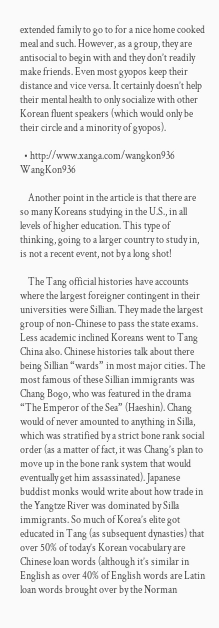extended family to go to for a nice home cooked meal and such. However, as a group, they are antisocial to begin with and they don’t readily make friends. Even most gyopos keep their distance and vice versa. It certainly doesn’t help their mental health to only socialize with other Korean fluent speakers (which would only be their circle and a minority of gyopos).

  • http://www.xanga.com/wangkon936 WangKon936

    Another point in the article is that there are so many Koreans studying in the U.S., in all levels of higher education. This type of thinking, going to a larger country to study in, is not a recent event, not by a long shot!

    The Tang official histories have accounts where the largest foreigner contingent in their universities were Sillian. They made the largest group of non-Chinese to pass the state exams. Less academic inclined Koreans went to Tang China also. Chinese histories talk about there being Sillian “wards” in most major cities. The most famous of these Sillian immigrants was Chang Bogo, who was featured in the drama “The Emperor of the Sea” (Haeshin). Chang would of never amounted to anything in Silla, which was stratified by a strict bone rank social order (as a matter of fact, it was Chang’s plan to move up in the bone rank system that would eventually get him assassinated). Japanese buddist monks would write about how trade in the Yangtze River was dominated by Silla immigrants. So much of Korea’s elite got educated in Tang (as subsequent dynasties) that over 50% of today’s Korean vocabulary are Chinese loan words (although it’s similar in English as over 40% of English words are Latin loan words brought over by the Norman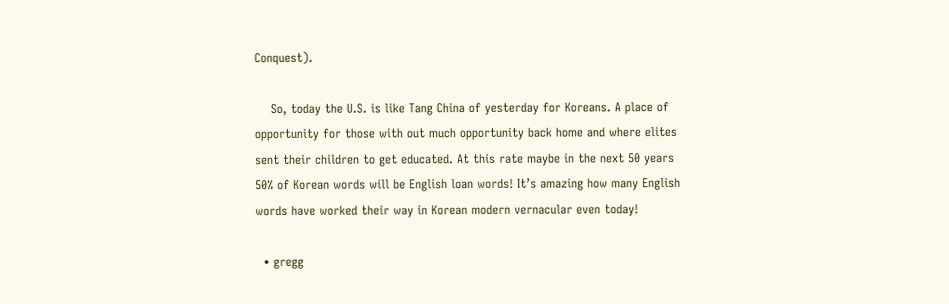Conquest).

    So, today the U.S. is like Tang China of yesterday for Koreans. A place of opportunity for those with out much opportunity back home and where elites sent their children to get educated. At this rate maybe in the next 50 years 50% of Korean words will be English loan words! It’s amazing how many English words have worked their way in Korean modern vernacular even today!

  • gregg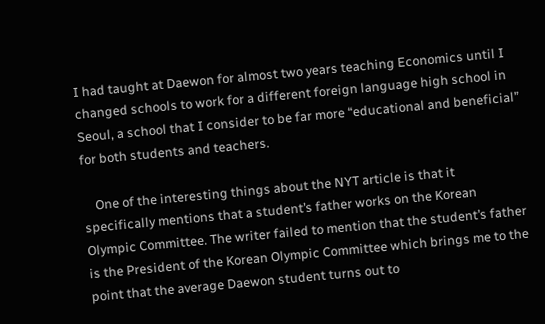I had taught at Daewon for almost two years teaching Economics until I changed schools to work for a different foreign language high school in Seoul, a school that I consider to be far more “educational and beneficial” for both students and teachers.

    One of the interesting things about the NYT article is that it specifically mentions that a student’s father works on the Korean Olympic Committee. The writer failed to mention that the student’s father is the President of the Korean Olympic Committee which brings me to the point that the average Daewon student turns out to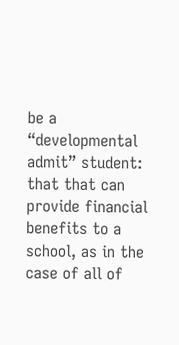be a “developmental admit” student: that that can provide financial benefits to a school, as in the case of all of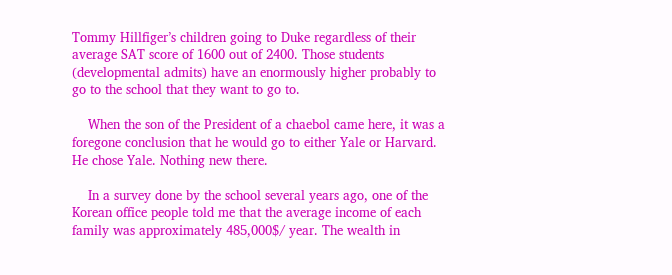Tommy Hillfiger’s children going to Duke regardless of their average SAT score of 1600 out of 2400. Those students (developmental admits) have an enormously higher probably to go to the school that they want to go to.

    When the son of the President of a chaebol came here, it was a foregone conclusion that he would go to either Yale or Harvard. He chose Yale. Nothing new there.

    In a survey done by the school several years ago, one of the Korean office people told me that the average income of each family was approximately 485,000$/ year. The wealth in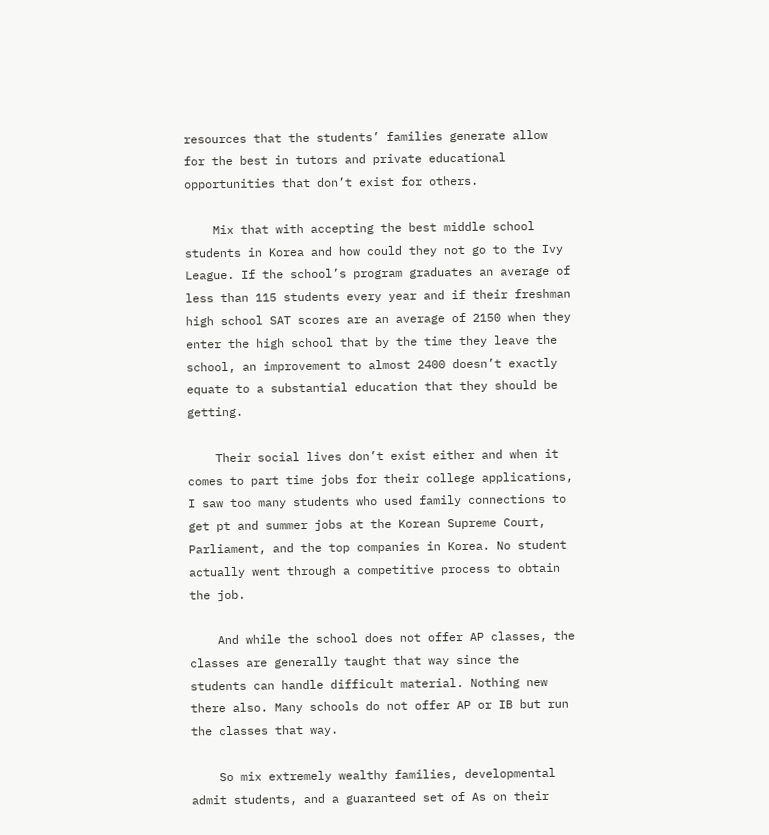resources that the students’ families generate allow for the best in tutors and private educational opportunities that don’t exist for others.

    Mix that with accepting the best middle school students in Korea and how could they not go to the Ivy League. If the school’s program graduates an average of less than 115 students every year and if their freshman high school SAT scores are an average of 2150 when they enter the high school that by the time they leave the school, an improvement to almost 2400 doesn’t exactly equate to a substantial education that they should be getting.

    Their social lives don’t exist either and when it comes to part time jobs for their college applications, I saw too many students who used family connections to get pt and summer jobs at the Korean Supreme Court, Parliament, and the top companies in Korea. No student actually went through a competitive process to obtain the job.

    And while the school does not offer AP classes, the classes are generally taught that way since the students can handle difficult material. Nothing new there also. Many schools do not offer AP or IB but run the classes that way.

    So mix extremely wealthy families, developmental admit students, and a guaranteed set of As on their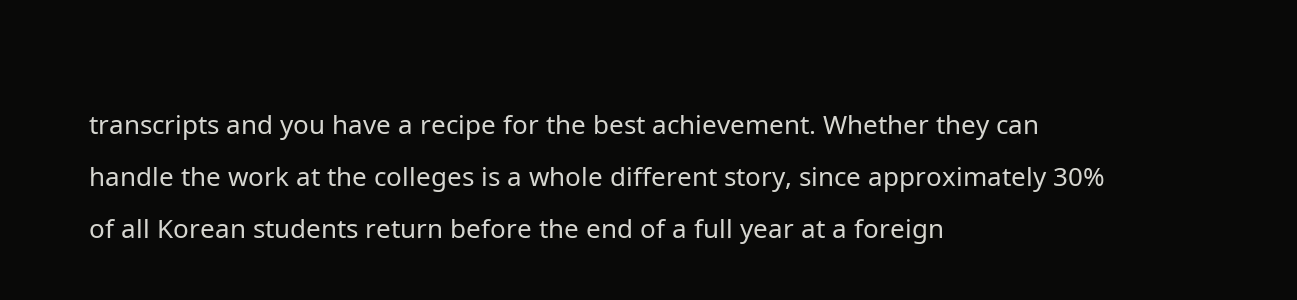transcripts and you have a recipe for the best achievement. Whether they can handle the work at the colleges is a whole different story, since approximately 30% of all Korean students return before the end of a full year at a foreign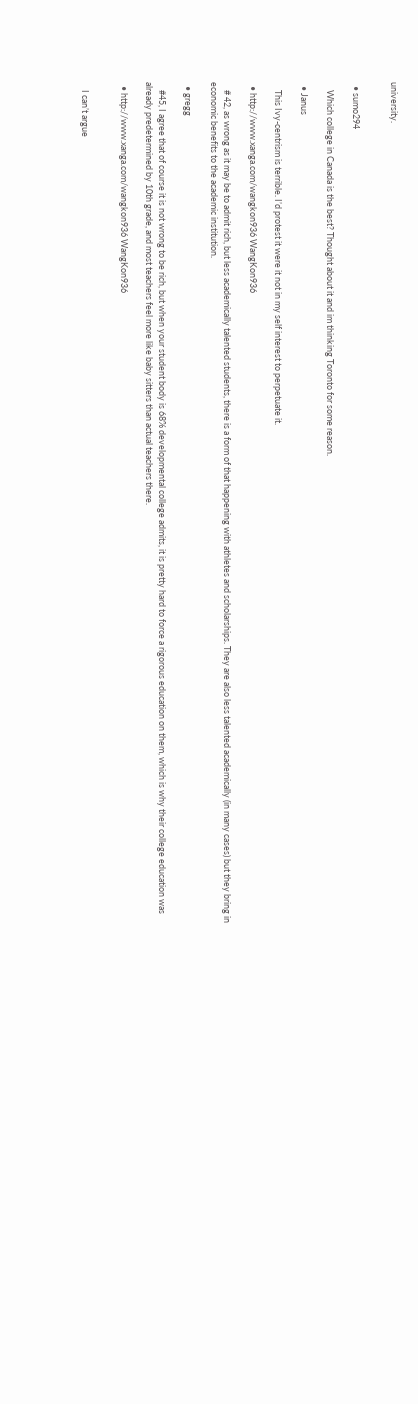university.


  • sumo294

    Which college in Canada is the best? Thought about it and im thinking Toronto for some reason.

  • Janus

    This Ivy-centrism is terrible. I’d protest it were it not in my self interest to perpetuate it.

  • http://www.xanga.com/wangkon936 WangKon936

    # 42, as wrong as it may be to admit rich, but less academically talented students, there is a form of that happening with athletes and scholarships. They are also less talented academically (in many cases) but they bring in economic benefits to the academic institution.

  • gregg

    #45, I agree that of course it is not wrong to be rich, but when your student body is 68% developmental college admits, it is pretty hard to force a rigorous education on them, which is why their college education was already predetermined by 10th grade, and most teachers feel more like baby sitters than actual teachers there.

  • http://www.xanga.com/wangkon936 WangKon936


    I can’t argue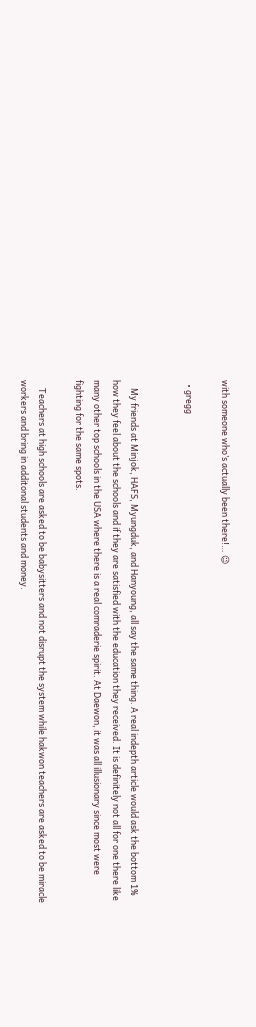with someone who’s actually been there!… 😉

  • gregg


    My friends at Minjok, HAFS, Myungduk, and Hanyoung, all say the same thing. A real indepth article would ask the bottom 1% how they feel about the schools and if they are satisfied with the education they received. It is definitely not all for one there like many other top schools in the USA where there is a real comraderie spirit. At Daewon, it was all illusionary since most were fighting for the same spots.

    Teachers at high schools are asked to be babysitters and not disrupt the system while hakwon teachers are asked to be miracle workers and bring in additonal students and money.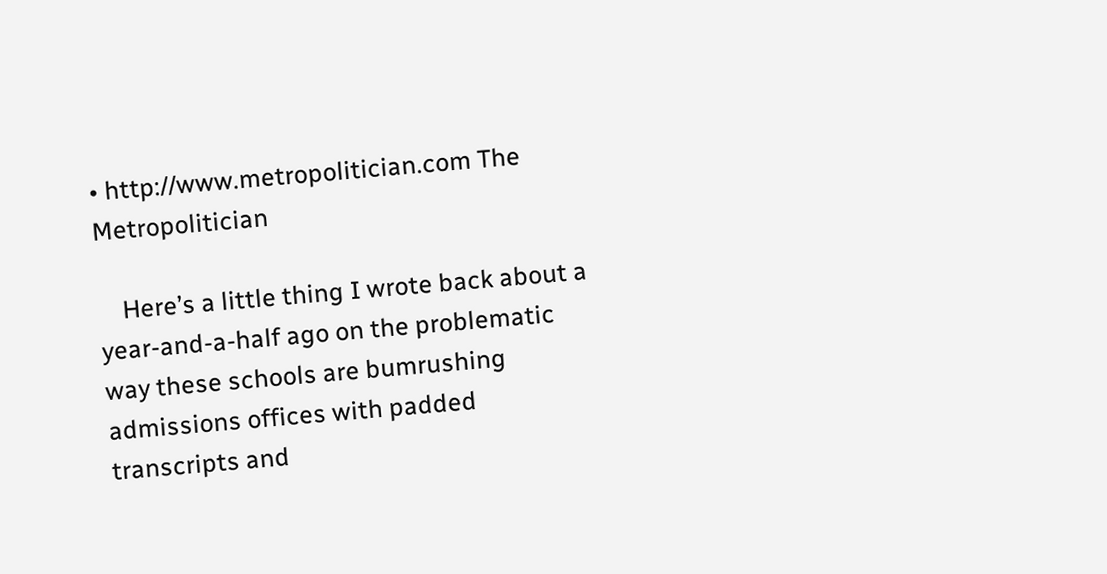• http://www.metropolitician.com The Metropolitician

    Here’s a little thing I wrote back about a year-and-a-half ago on the problematic way these schools are bumrushing admissions offices with padded transcripts and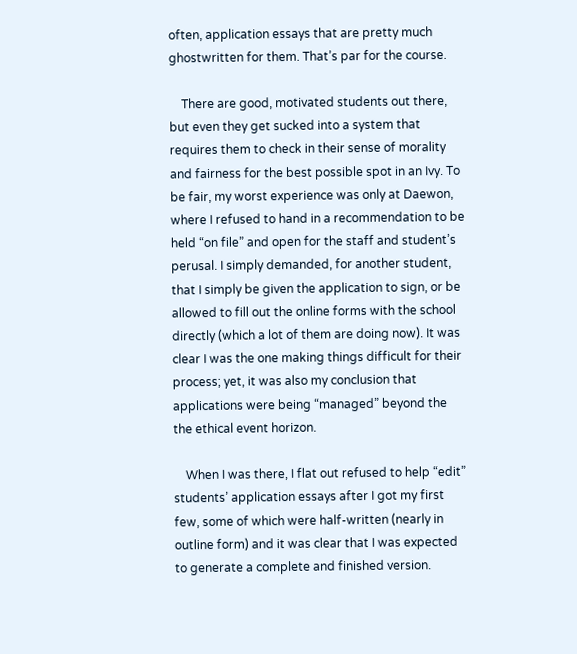often, application essays that are pretty much ghostwritten for them. That’s par for the course.

    There are good, motivated students out there, but even they get sucked into a system that requires them to check in their sense of morality and fairness for the best possible spot in an Ivy. To be fair, my worst experience was only at Daewon, where I refused to hand in a recommendation to be held “on file” and open for the staff and student’s perusal. I simply demanded, for another student, that I simply be given the application to sign, or be allowed to fill out the online forms with the school directly (which a lot of them are doing now). It was clear I was the one making things difficult for their process; yet, it was also my conclusion that applications were being “managed” beyond the the ethical event horizon.

    When I was there, I flat out refused to help “edit” students’ application essays after I got my first few, some of which were half-written (nearly in outline form) and it was clear that I was expected to generate a complete and finished version.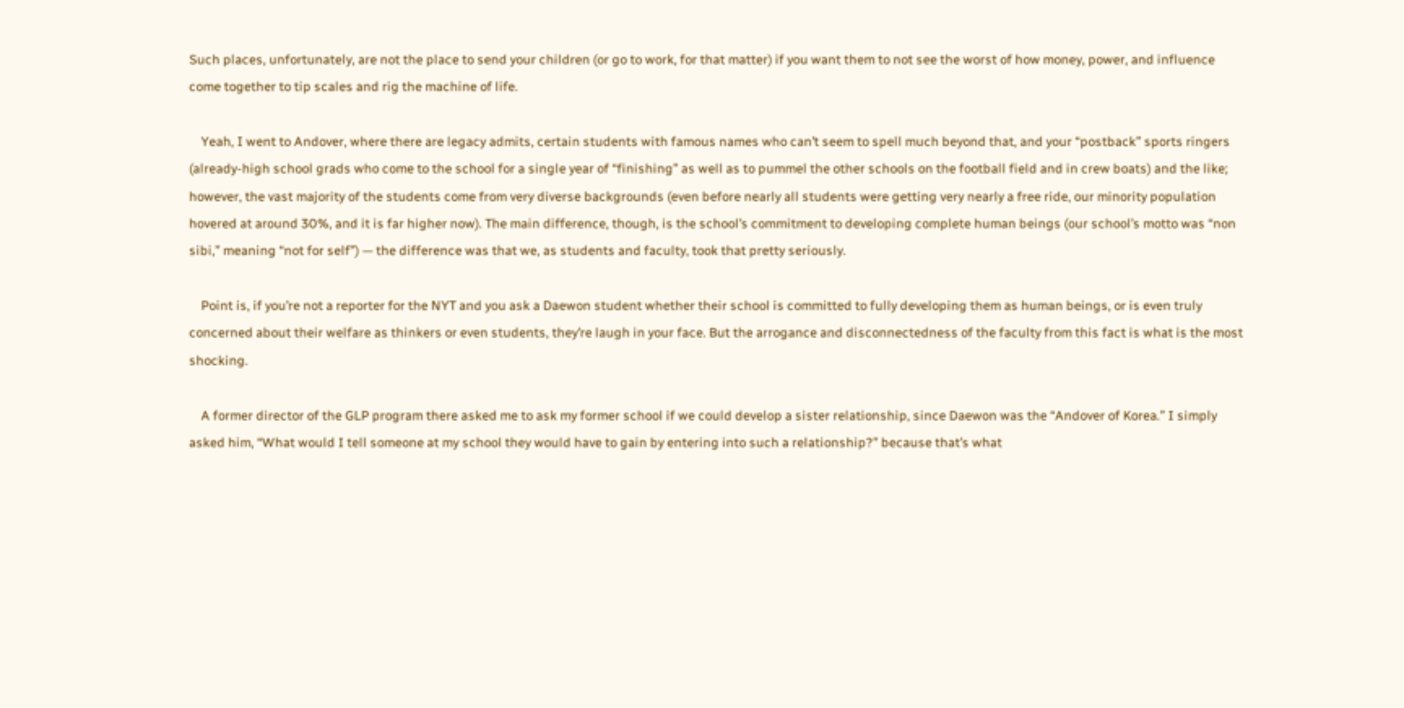Such places, unfortunately, are not the place to send your children (or go to work, for that matter) if you want them to not see the worst of how money, power, and influence come together to tip scales and rig the machine of life.

    Yeah, I went to Andover, where there are legacy admits, certain students with famous names who can’t seem to spell much beyond that, and your “postback” sports ringers (already-high school grads who come to the school for a single year of “finishing” as well as to pummel the other schools on the football field and in crew boats) and the like; however, the vast majority of the students come from very diverse backgrounds (even before nearly all students were getting very nearly a free ride, our minority population hovered at around 30%, and it is far higher now). The main difference, though, is the school’s commitment to developing complete human beings (our school’s motto was “non sibi,” meaning “not for self”) — the difference was that we, as students and faculty, took that pretty seriously.

    Point is, if you’re not a reporter for the NYT and you ask a Daewon student whether their school is committed to fully developing them as human beings, or is even truly concerned about their welfare as thinkers or even students, they’re laugh in your face. But the arrogance and disconnectedness of the faculty from this fact is what is the most shocking.

    A former director of the GLP program there asked me to ask my former school if we could develop a sister relationship, since Daewon was the “Andover of Korea.” I simply asked him, “What would I tell someone at my school they would have to gain by entering into such a relationship?” because that’s what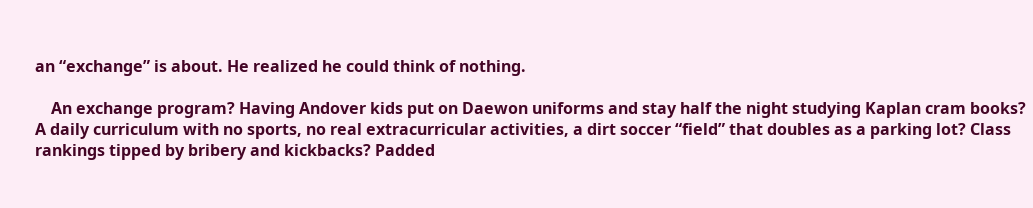an “exchange” is about. He realized he could think of nothing.

    An exchange program? Having Andover kids put on Daewon uniforms and stay half the night studying Kaplan cram books? A daily curriculum with no sports, no real extracurricular activities, a dirt soccer “field” that doubles as a parking lot? Class rankings tipped by bribery and kickbacks? Padded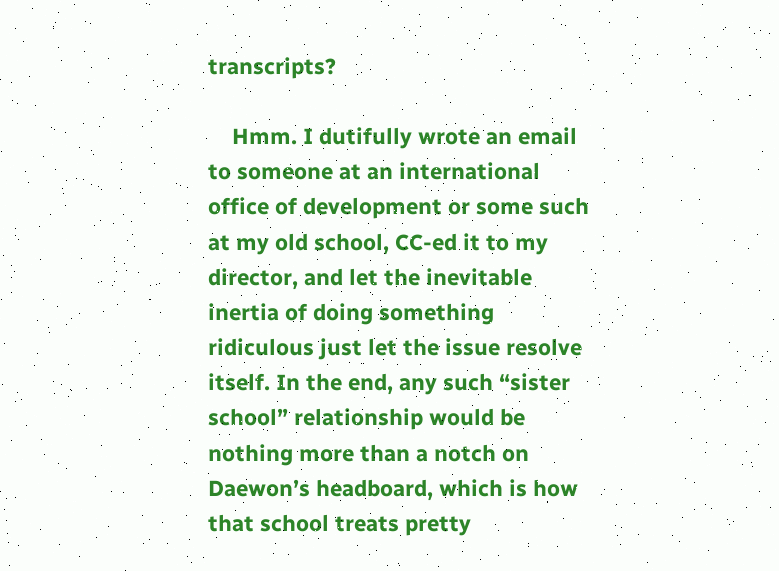transcripts?

    Hmm. I dutifully wrote an email to someone at an international office of development or some such at my old school, CC-ed it to my director, and let the inevitable inertia of doing something ridiculous just let the issue resolve itself. In the end, any such “sister school” relationship would be nothing more than a notch on Daewon’s headboard, which is how that school treats pretty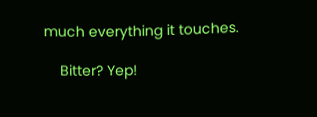much everything it touches.

    Bitter? Yep!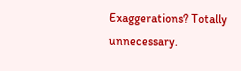Exaggerations? Totally unnecessary.